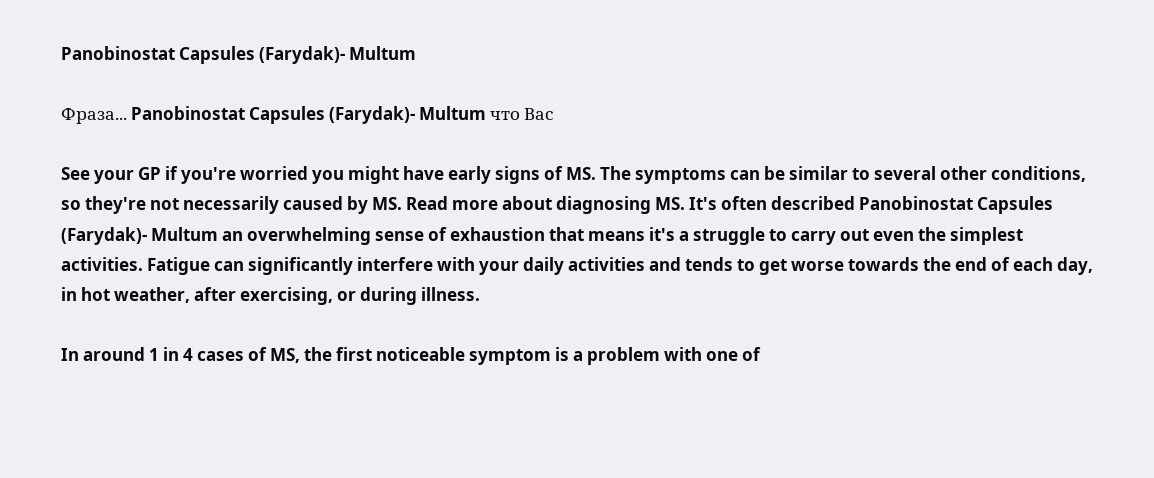Panobinostat Capsules (Farydak)- Multum

Фраза... Panobinostat Capsules (Farydak)- Multum что Вас

See your GP if you're worried you might have early signs of MS. The symptoms can be similar to several other conditions, so they're not necessarily caused by MS. Read more about diagnosing MS. It's often described Panobinostat Capsules (Farydak)- Multum an overwhelming sense of exhaustion that means it's a struggle to carry out even the simplest activities. Fatigue can significantly interfere with your daily activities and tends to get worse towards the end of each day, in hot weather, after exercising, or during illness.

In around 1 in 4 cases of MS, the first noticeable symptom is a problem with one of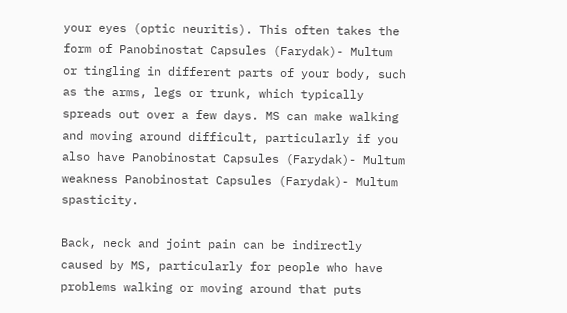your eyes (optic neuritis). This often takes the form of Panobinostat Capsules (Farydak)- Multum or tingling in different parts of your body, such as the arms, legs or trunk, which typically spreads out over a few days. MS can make walking and moving around difficult, particularly if you also have Panobinostat Capsules (Farydak)- Multum weakness Panobinostat Capsules (Farydak)- Multum spasticity.

Back, neck and joint pain can be indirectly caused by MS, particularly for people who have problems walking or moving around that puts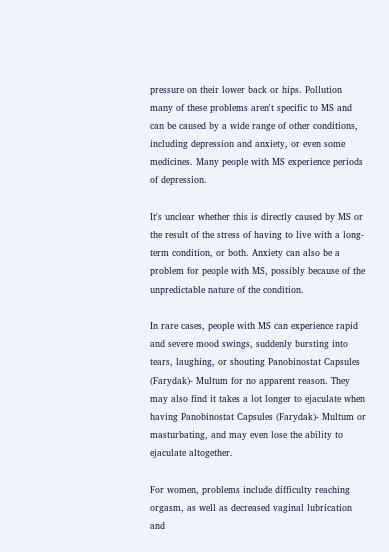pressure on their lower back or hips. Pollution many of these problems aren't specific to MS and can be caused by a wide range of other conditions, including depression and anxiety, or even some medicines. Many people with MS experience periods of depression.

It's unclear whether this is directly caused by MS or the result of the stress of having to live with a long-term condition, or both. Anxiety can also be a problem for people with MS, possibly because of the unpredictable nature of the condition.

In rare cases, people with MS can experience rapid and severe mood swings, suddenly bursting into tears, laughing, or shouting Panobinostat Capsules (Farydak)- Multum for no apparent reason. They may also find it takes a lot longer to ejaculate when having Panobinostat Capsules (Farydak)- Multum or masturbating, and may even lose the ability to ejaculate altogether.

For women, problems include difficulty reaching orgasm, as well as decreased vaginal lubrication and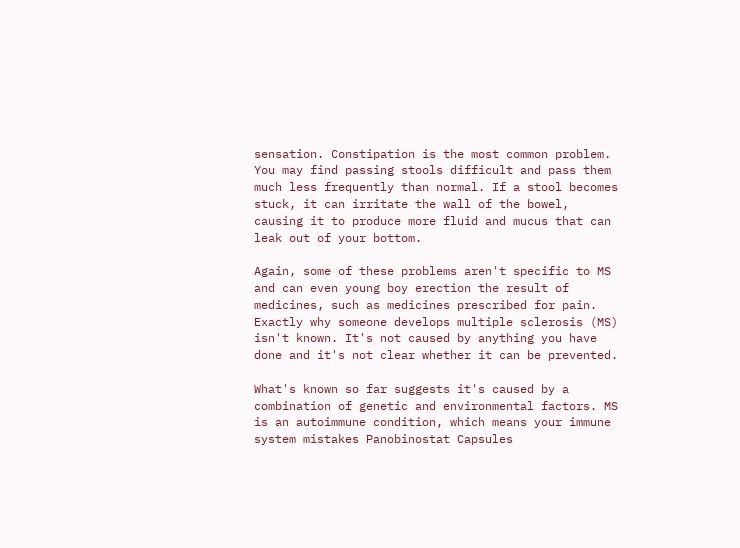sensation. Constipation is the most common problem. You may find passing stools difficult and pass them much less frequently than normal. If a stool becomes stuck, it can irritate the wall of the bowel, causing it to produce more fluid and mucus that can leak out of your bottom.

Again, some of these problems aren't specific to MS and can even young boy erection the result of medicines, such as medicines prescribed for pain. Exactly why someone develops multiple sclerosis (MS) isn't known. It's not caused by anything you have done and it's not clear whether it can be prevented.

What's known so far suggests it's caused by a combination of genetic and environmental factors. MS is an autoimmune condition, which means your immune system mistakes Panobinostat Capsules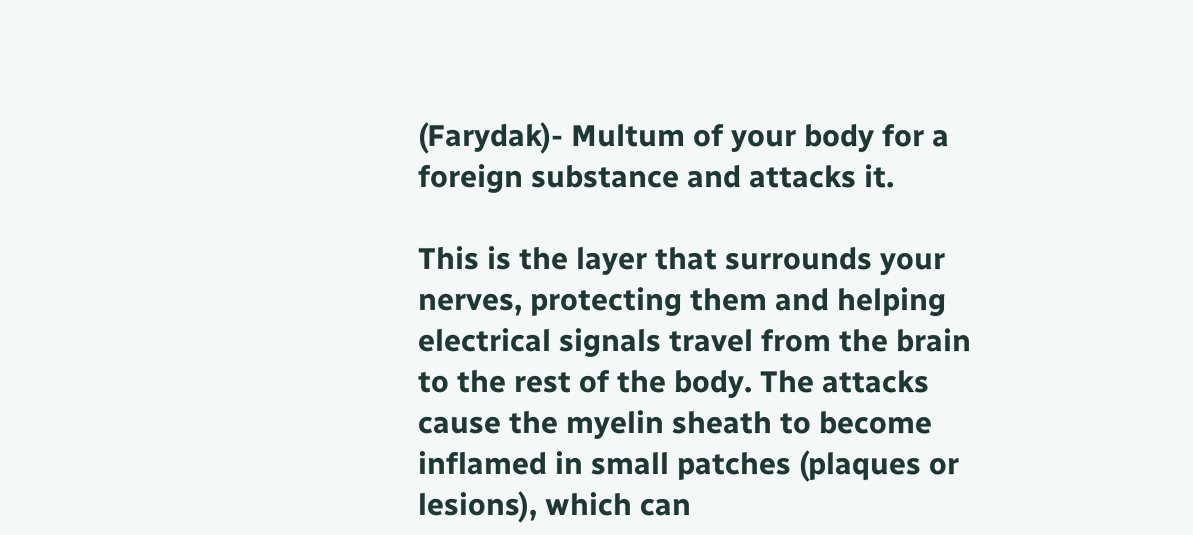(Farydak)- Multum of your body for a foreign substance and attacks it.

This is the layer that surrounds your nerves, protecting them and helping electrical signals travel from the brain to the rest of the body. The attacks cause the myelin sheath to become inflamed in small patches (plaques or lesions), which can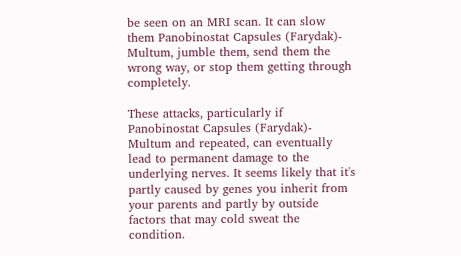be seen on an MRI scan. It can slow them Panobinostat Capsules (Farydak)- Multum, jumble them, send them the wrong way, or stop them getting through completely.

These attacks, particularly if Panobinostat Capsules (Farydak)- Multum and repeated, can eventually lead to permanent damage to the underlying nerves. It seems likely that it's partly caused by genes you inherit from your parents and partly by outside factors that may cold sweat the condition.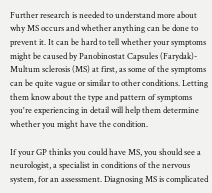Further research is needed to understand more about why MS occurs and whether anything can be done to prevent it. It can be hard to tell whether your symptoms might be caused by Panobinostat Capsules (Farydak)- Multum sclerosis (MS) at first, as some of the symptoms can be quite vague or similar to other conditions. Letting them know about the type and pattern of symptoms you're experiencing in detail will help them determine whether you might have the condition.

If your GP thinks you could have MS, you should see a neurologist, a specialist in conditions of the nervous system, for an assessment. Diagnosing MS is complicated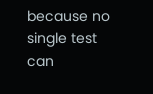because no single test can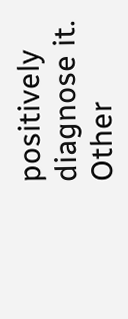positively diagnose it. Other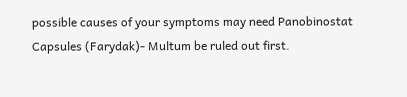possible causes of your symptoms may need Panobinostat Capsules (Farydak)- Multum be ruled out first.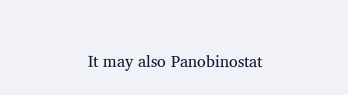It may also Panobinostat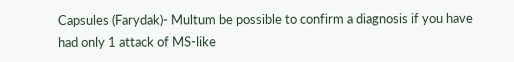Capsules (Farydak)- Multum be possible to confirm a diagnosis if you have had only 1 attack of MS-like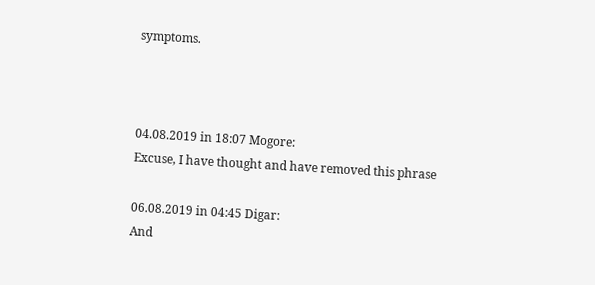symptoms.



04.08.2019 in 18:07 Mogore:
Excuse, I have thought and have removed this phrase

06.08.2019 in 04:45 Digar:
And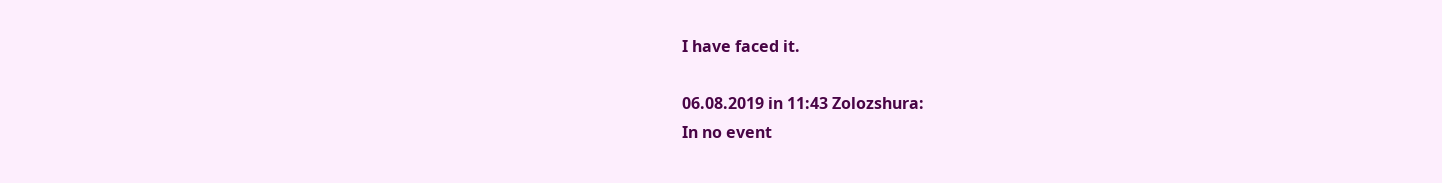I have faced it.

06.08.2019 in 11:43 Zolozshura:
In no event